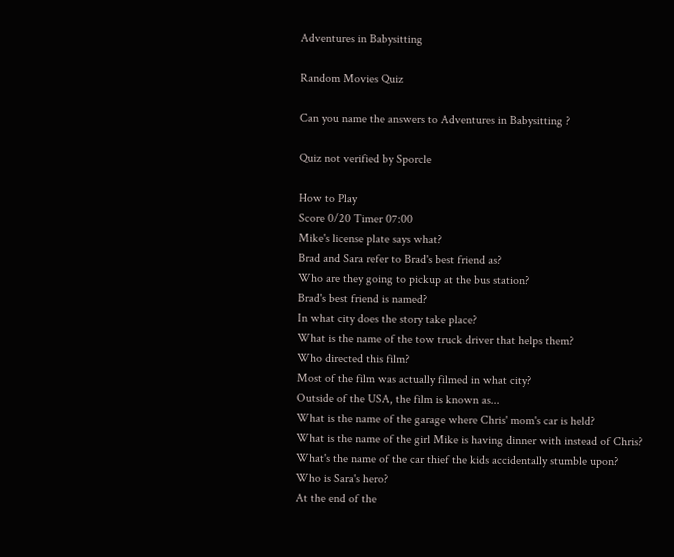Adventures in Babysitting

Random Movies Quiz

Can you name the answers to Adventures in Babysitting ?

Quiz not verified by Sporcle

How to Play
Score 0/20 Timer 07:00
Mike's license plate says what?
Brad and Sara refer to Brad's best friend as?
Who are they going to pickup at the bus station?
Brad's best friend is named?
In what city does the story take place?
What is the name of the tow truck driver that helps them?
Who directed this film?
Most of the film was actually filmed in what city?
Outside of the USA, the film is known as...
What is the name of the garage where Chris' mom's car is held?
What is the name of the girl Mike is having dinner with instead of Chris?
What's the name of the car thief the kids accidentally stumble upon?
Who is Sara's hero?
At the end of the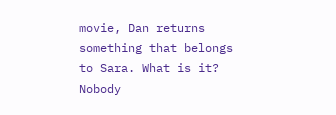movie, Dan returns something that belongs to Sara. What is it?
Nobody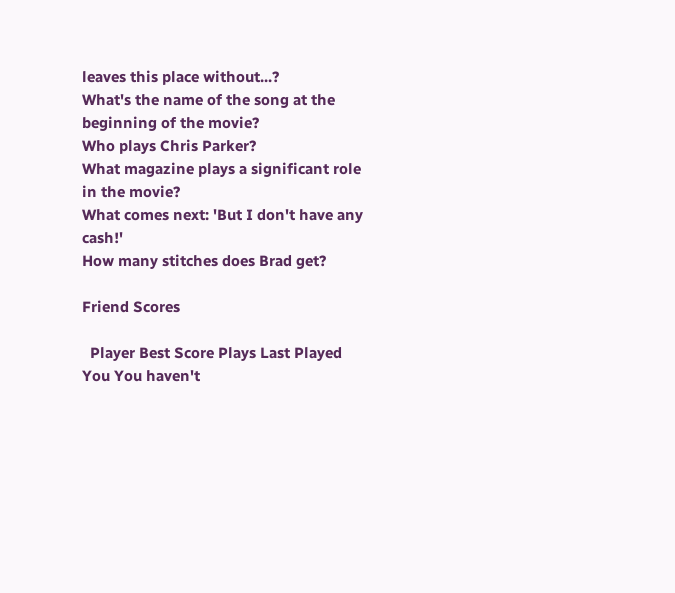leaves this place without...?
What's the name of the song at the beginning of the movie?
Who plays Chris Parker?
What magazine plays a significant role in the movie?
What comes next: 'But I don't have any cash!'
How many stitches does Brad get?

Friend Scores

  Player Best Score Plays Last Played
You You haven't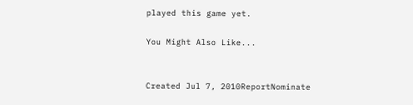played this game yet.

You Might Also Like...


Created Jul 7, 2010ReportNominate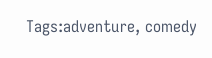Tags:adventure, comedy